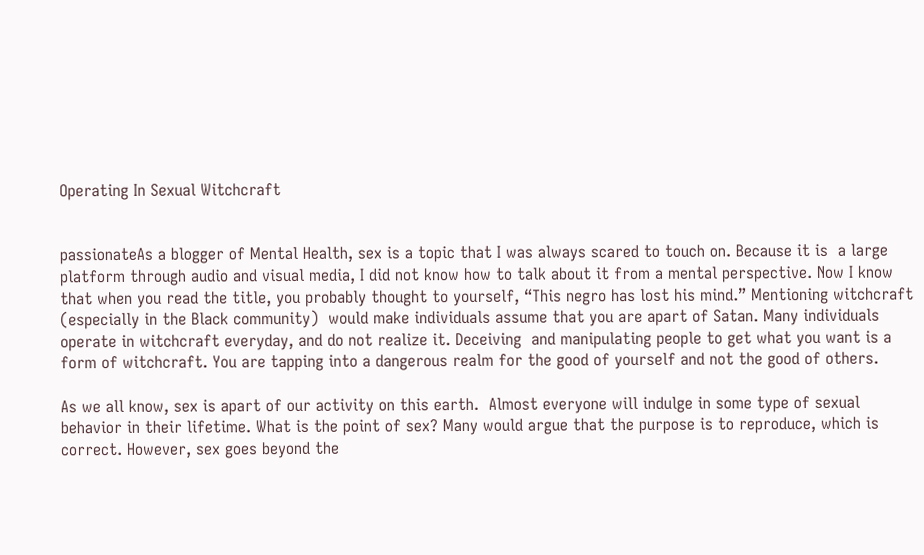Operating In Sexual Witchcraft


passionateAs a blogger of Mental Health, sex is a topic that I was always scared to touch on. Because it is  a large platform through audio and visual media, I did not know how to talk about it from a mental perspective. Now I know that when you read the title, you probably thought to yourself, “This negro has lost his mind.” Mentioning witchcraft (especially in the Black community)  would make individuals assume that you are apart of Satan. Many individuals operate in witchcraft everyday, and do not realize it. Deceiving  and manipulating people to get what you want is a form of witchcraft. You are tapping into a dangerous realm for the good of yourself and not the good of others.

As we all know, sex is apart of our activity on this earth.  Almost everyone will indulge in some type of sexual behavior in their lifetime. What is the point of sex? Many would argue that the purpose is to reproduce, which is correct. However, sex goes beyond the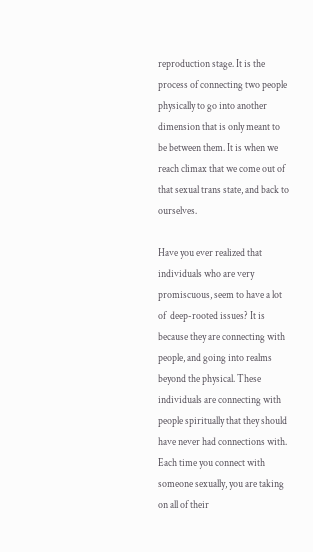reproduction stage. It is the process of connecting two people physically to go into another dimension that is only meant to be between them. It is when we reach climax that we come out of that sexual trans state, and back to ourselves.

Have you ever realized that individuals who are very promiscuous, seem to have a lot of  deep-rooted issues? It is because they are connecting with people, and going into realms beyond the physical. These individuals are connecting with people spiritually that they should have never had connections with. Each time you connect with someone sexually, you are taking on all of their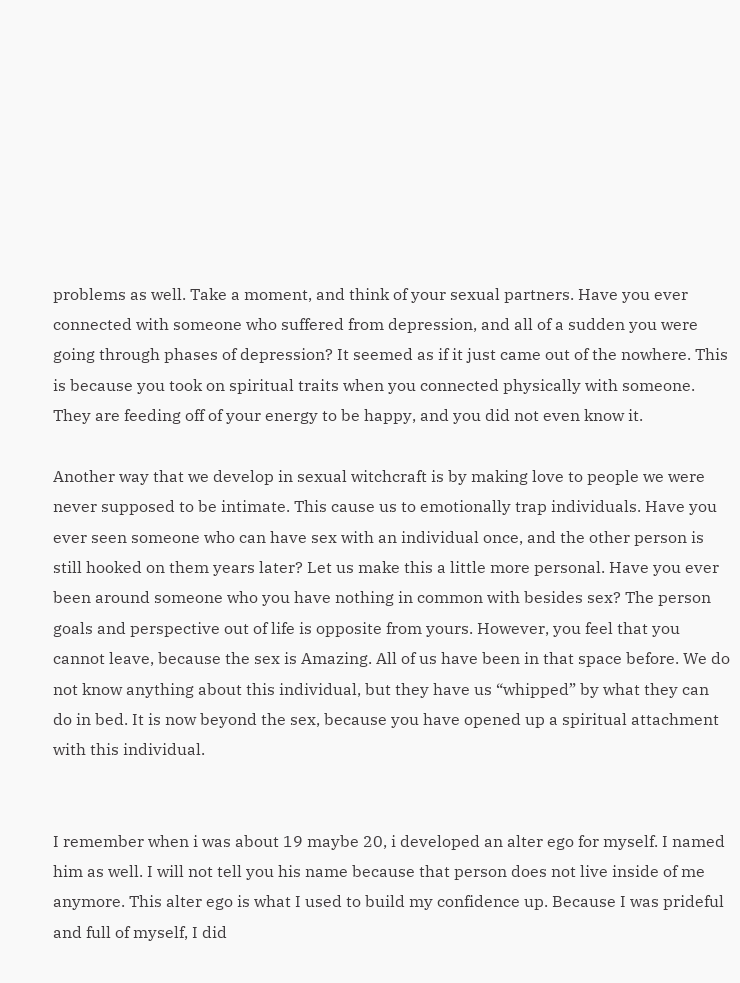problems as well. Take a moment, and think of your sexual partners. Have you ever connected with someone who suffered from depression, and all of a sudden you were going through phases of depression? It seemed as if it just came out of the nowhere. This is because you took on spiritual traits when you connected physically with someone. They are feeding off of your energy to be happy, and you did not even know it.

Another way that we develop in sexual witchcraft is by making love to people we were never supposed to be intimate. This cause us to emotionally trap individuals. Have you ever seen someone who can have sex with an individual once, and the other person is still hooked on them years later? Let us make this a little more personal. Have you ever been around someone who you have nothing in common with besides sex? The person goals and perspective out of life is opposite from yours. However, you feel that you cannot leave, because the sex is Amazing. All of us have been in that space before. We do not know anything about this individual, but they have us “whipped” by what they can do in bed. It is now beyond the sex, because you have opened up a spiritual attachment with this individual.


I remember when i was about 19 maybe 20, i developed an alter ego for myself. I named him as well. I will not tell you his name because that person does not live inside of me anymore. This alter ego is what I used to build my confidence up. Because I was prideful and full of myself, I did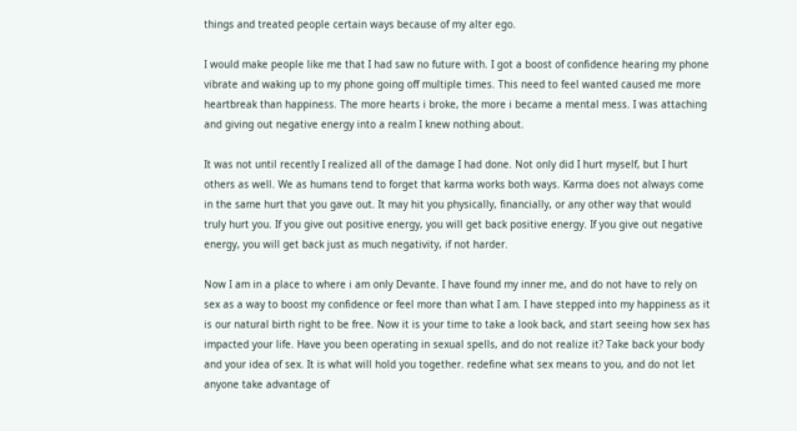things and treated people certain ways because of my alter ego.

I would make people like me that I had saw no future with. I got a boost of confidence hearing my phone vibrate and waking up to my phone going off multiple times. This need to feel wanted caused me more heartbreak than happiness. The more hearts i broke, the more i became a mental mess. I was attaching and giving out negative energy into a realm I knew nothing about.

It was not until recently I realized all of the damage I had done. Not only did I hurt myself, but I hurt others as well. We as humans tend to forget that karma works both ways. Karma does not always come in the same hurt that you gave out. It may hit you physically, financially, or any other way that would truly hurt you. If you give out positive energy, you will get back positive energy. If you give out negative energy, you will get back just as much negativity, if not harder.

Now I am in a place to where i am only Devante. I have found my inner me, and do not have to rely on sex as a way to boost my confidence or feel more than what I am. I have stepped into my happiness as it is our natural birth right to be free. Now it is your time to take a look back, and start seeing how sex has impacted your life. Have you been operating in sexual spells, and do not realize it? Take back your body and your idea of sex. It is what will hold you together. redefine what sex means to you, and do not let anyone take advantage of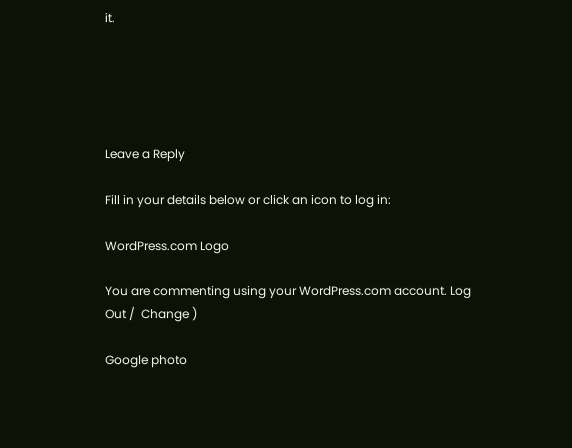it.





Leave a Reply

Fill in your details below or click an icon to log in:

WordPress.com Logo

You are commenting using your WordPress.com account. Log Out /  Change )

Google photo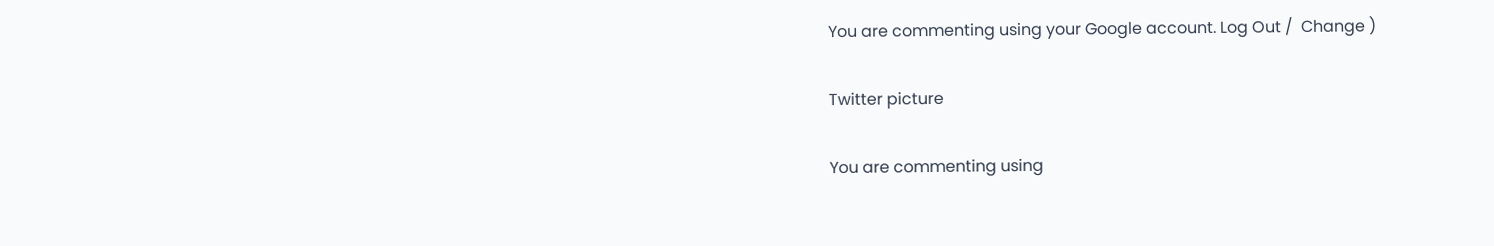You are commenting using your Google account. Log Out /  Change )

Twitter picture

You are commenting using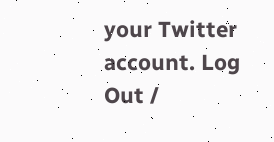your Twitter account. Log Out /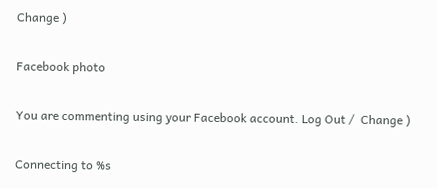Change )

Facebook photo

You are commenting using your Facebook account. Log Out /  Change )

Connecting to %s